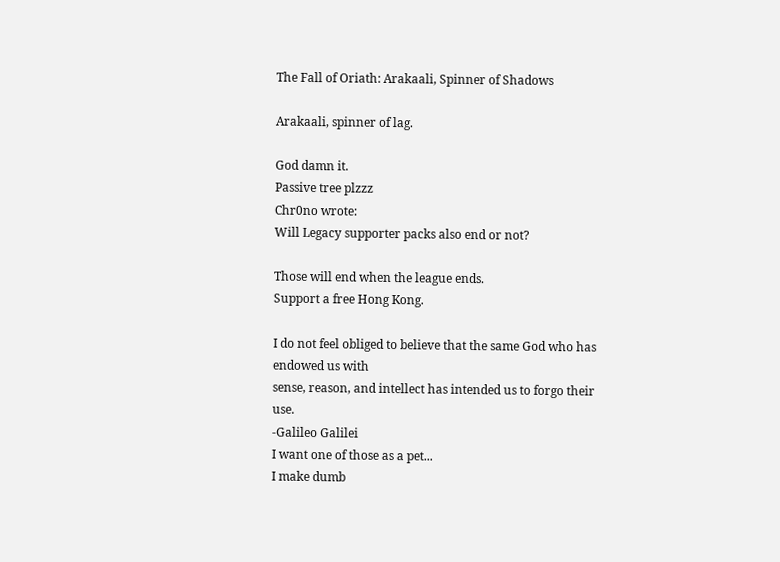The Fall of Oriath: Arakaali, Spinner of Shadows

Arakaali, spinner of lag.

God damn it.
Passive tree plzzz
Chr0no wrote:
Will Legacy supporter packs also end or not?

Those will end when the league ends.
Support a free Hong Kong.

I do not feel obliged to believe that the same God who has endowed us with
sense, reason, and intellect has intended us to forgo their use.
-Galileo Galilei
I want one of those as a pet...
I make dumb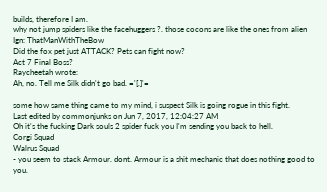builds, therefore I am.
why not jump spiders like the facehuggers ?. those cocons are like the ones from alien
Ign: ThatManWithTheBow
Did the fox pet just ATTACK? Pets can fight now?
Act 7 Final Boss?
Raycheetah wrote:
Ah, no. Tell me Silk didn't go bad. ='[.]'=

some how same thing came to my mind, i suspect Silk is going rogue in this fight.
Last edited by commonjunks on Jun 7, 2017, 12:04:27 AM
Oh it's the fucking Dark souls 2 spider fuck you I'm sending you back to hell.
Corgi Squad
Walrus Squad
- you seem to stack Armour. dont. Armour is a shit mechanic that does nothing good to you.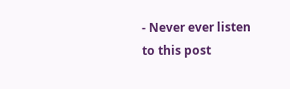- Never ever listen to this post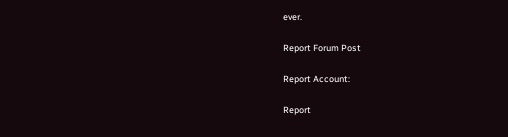ever.

Report Forum Post

Report Account:

Report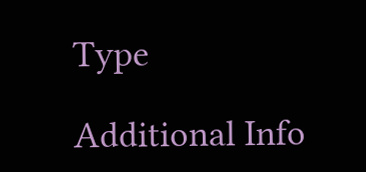Type

Additional Info